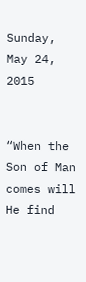Sunday, May 24, 2015


“When the Son of Man comes will He find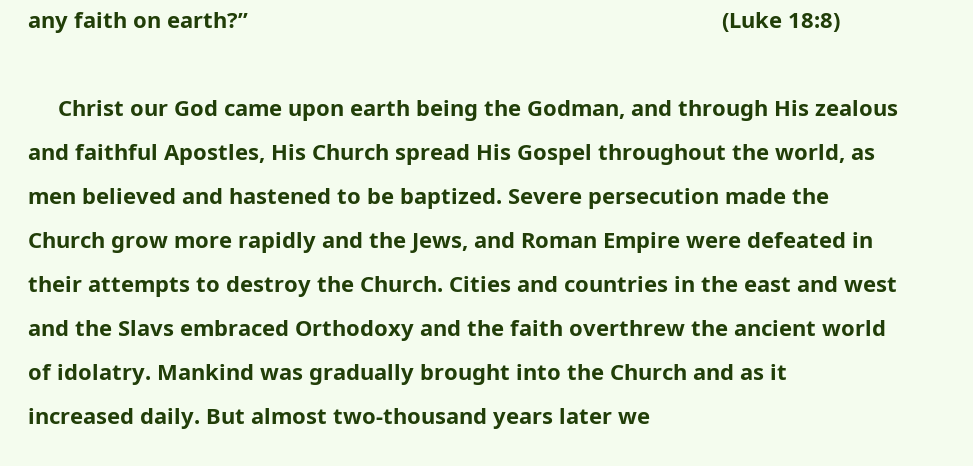any faith on earth?”                                                                               (Luke 18:8)

     Christ our God came upon earth being the Godman, and through His zealous and faithful Apostles, His Church spread His Gospel throughout the world, as men believed and hastened to be baptized. Severe persecution made the Church grow more rapidly and the Jews, and Roman Empire were defeated in their attempts to destroy the Church. Cities and countries in the east and west and the Slavs embraced Orthodoxy and the faith overthrew the ancient world of idolatry. Mankind was gradually brought into the Church and as it increased daily. But almost two-thousand years later we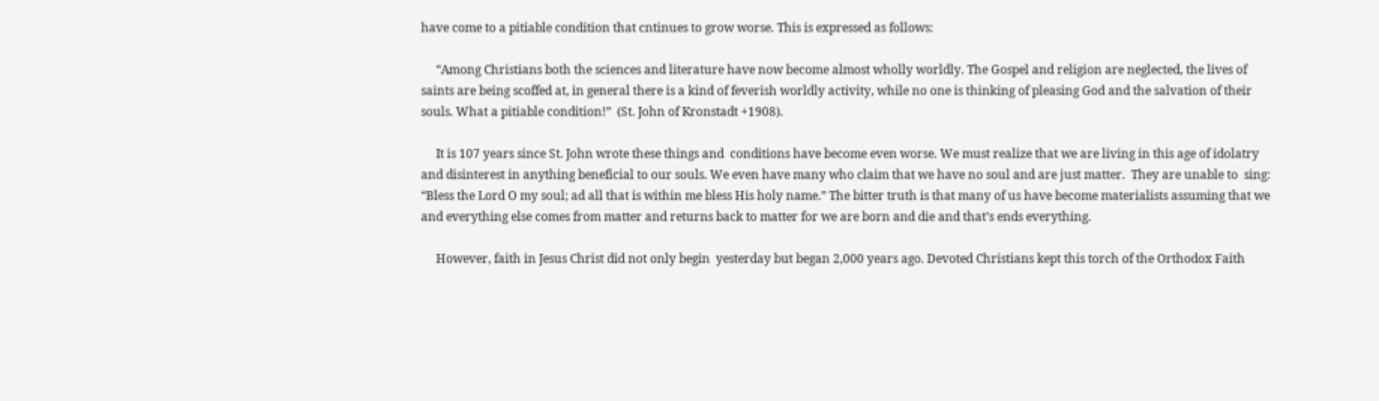have come to a pitiable condition that cntinues to grow worse. This is expressed as follows:

     “Among Christians both the sciences and literature have now become almost wholly worldly. The Gospel and religion are neglected, the lives of saints are being scoffed at, in general there is a kind of feverish worldly activity, while no one is thinking of pleasing God and the salvation of their souls. What a pitiable condition!”  (St. John of Kronstadt +1908).

     It is 107 years since St. John wrote these things and  conditions have become even worse. We must realize that we are living in this age of idolatry and disinterest in anything beneficial to our souls. We even have many who claim that we have no soul and are just matter.  They are unable to  sing: “Bless the Lord O my soul; ad all that is within me bless His holy name.” The bitter truth is that many of us have become materialists assuming that we and everything else comes from matter and returns back to matter for we are born and die and that’s ends everything.

     However, faith in Jesus Christ did not only begin  yesterday but began 2,000 years ago. Devoted Christians kept this torch of the Orthodox Faith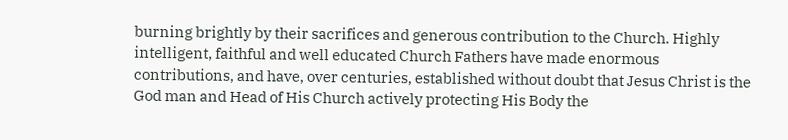burning brightly by their sacrifices and generous contribution to the Church. Highly intelligent, faithful and well educated Church Fathers have made enormous contributions, and have, over centuries, established without doubt that Jesus Christ is the God man and Head of His Church actively protecting His Body the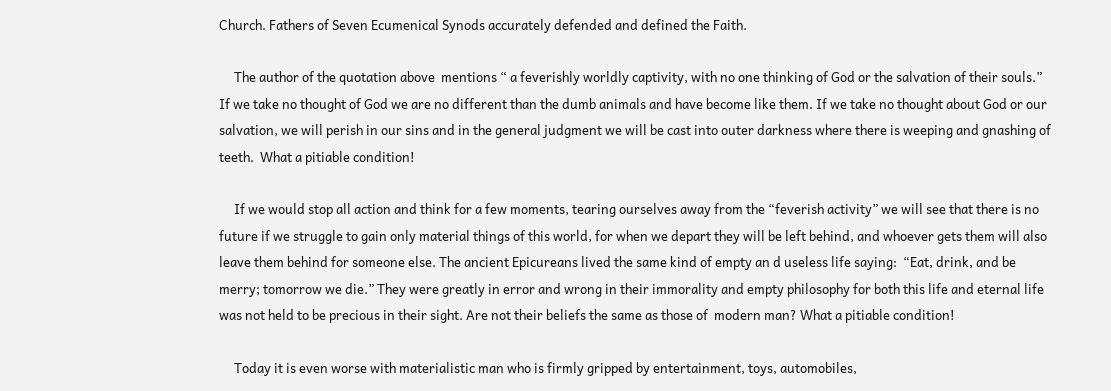Church. Fathers of Seven Ecumenical Synods accurately defended and defined the Faith.

     The author of the quotation above  mentions “ a feverishly worldly captivity, with no one thinking of God or the salvation of their souls.”   If we take no thought of God we are no different than the dumb animals and have become like them. If we take no thought about God or our salvation, we will perish in our sins and in the general judgment we will be cast into outer darkness where there is weeping and gnashing of teeth.  What a pitiable condition!

     If we would stop all action and think for a few moments, tearing ourselves away from the “feverish activity” we will see that there is no future if we struggle to gain only material things of this world, for when we depart they will be left behind, and whoever gets them will also leave them behind for someone else. The ancient Epicureans lived the same kind of empty an d useless life saying:  “Eat, drink, and be merry; tomorrow we die.” They were greatly in error and wrong in their immorality and empty philosophy for both this life and eternal life was not held to be precious in their sight. Are not their beliefs the same as those of  modern man? What a pitiable condition!

     Today it is even worse with materialistic man who is firmly gripped by entertainment, toys, automobiles,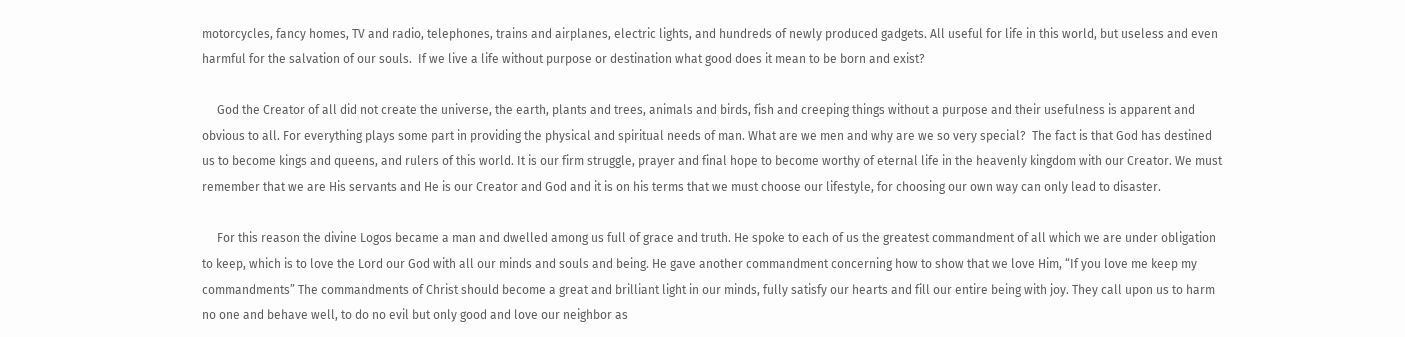motorcycles, fancy homes, TV and radio, telephones, trains and airplanes, electric lights, and hundreds of newly produced gadgets. All useful for life in this world, but useless and even harmful for the salvation of our souls.  If we live a life without purpose or destination what good does it mean to be born and exist?

     God the Creator of all did not create the universe, the earth, plants and trees, animals and birds, fish and creeping things without a purpose and their usefulness is apparent and obvious to all. For everything plays some part in providing the physical and spiritual needs of man. What are we men and why are we so very special?  The fact is that God has destined us to become kings and queens, and rulers of this world. It is our firm struggle, prayer and final hope to become worthy of eternal life in the heavenly kingdom with our Creator. We must remember that we are His servants and He is our Creator and God and it is on his terms that we must choose our lifestyle, for choosing our own way can only lead to disaster.

     For this reason the divine Logos became a man and dwelled among us full of grace and truth. He spoke to each of us the greatest commandment of all which we are under obligation to keep, which is to love the Lord our God with all our minds and souls and being. He gave another commandment concerning how to show that we love Him, “If you love me keep my commandments” The commandments of Christ should become a great and brilliant light in our minds, fully satisfy our hearts and fill our entire being with joy. They call upon us to harm no one and behave well, to do no evil but only good and love our neighbor as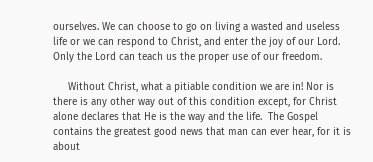ourselves. We can choose to go on living a wasted and useless life or we can respond to Christ, and enter the joy of our Lord. Only the Lord can teach us the proper use of our freedom.

     Without Christ, what a pitiable condition we are in! Nor is there is any other way out of this condition except, for Christ alone declares that He is the way and the life.  The Gospel contains the greatest good news that man can ever hear, for it is about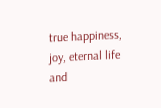true happiness, joy, eternal life and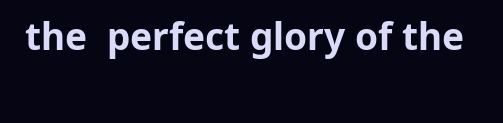the  perfect glory of the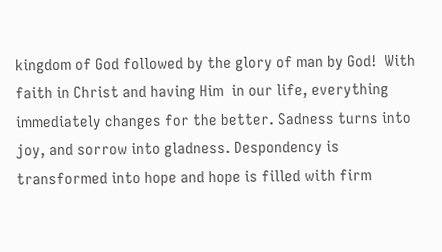kingdom of God followed by the glory of man by God!  With faith in Christ and having Him  in our life, everything immediately changes for the better. Sadness turns into joy, and sorrow into gladness. Despondency is transformed into hope and hope is filled with firm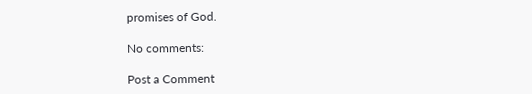promises of God.

No comments:

Post a Comment